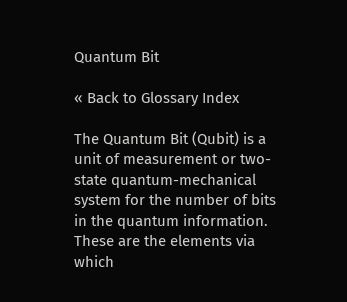Quantum Bit

« Back to Glossary Index

The Quantum Bit (Qubit) is a unit of measurement or two-state quantum-mechanical system for the number of bits in the quantum information. These are the elements via which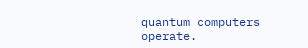quantum computers operate.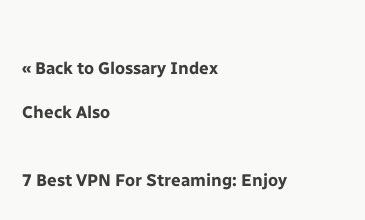« Back to Glossary Index

Check Also


7 Best VPN For Streaming: Enjoy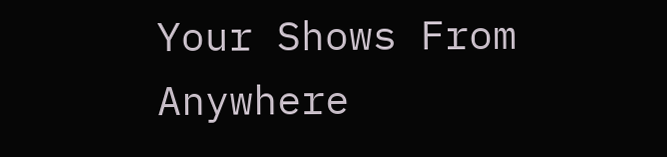Your Shows From Anywhere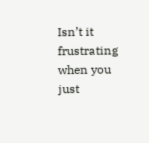Isn’t it frustrating when you just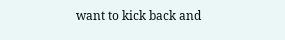want to kick back and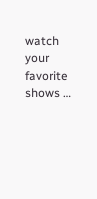watch your favorite shows …